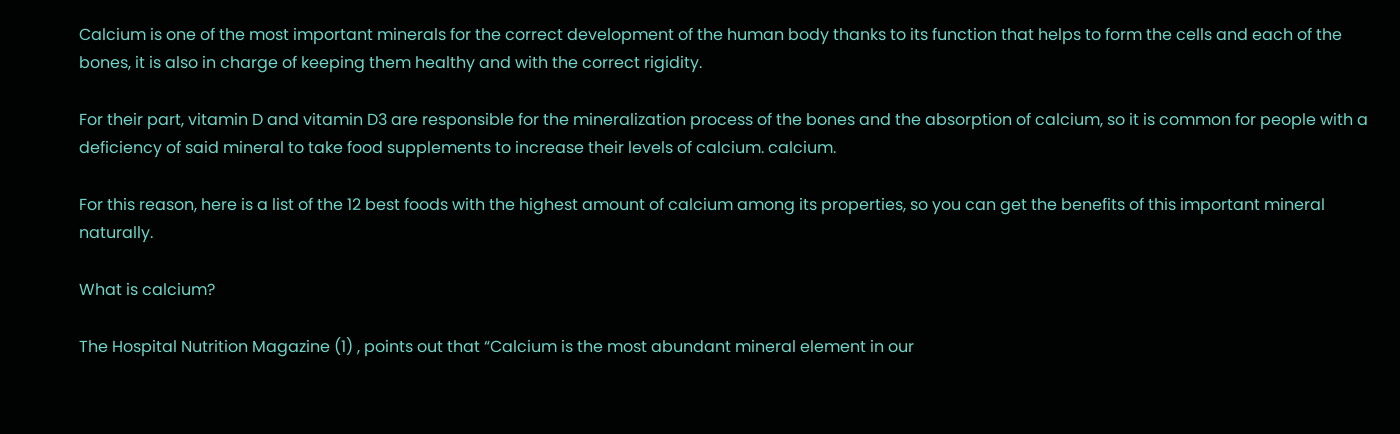Calcium is one of the most important minerals for the correct development of the human body thanks to its function that helps to form the cells and each of the bones, it is also in charge of keeping them healthy and with the correct rigidity.

For their part, vitamin D and vitamin D3 are responsible for the mineralization process of the bones and the absorption of calcium, so it is common for people with a deficiency of said mineral to take food supplements to increase their levels of calcium. calcium.

For this reason, here is a list of the 12 best foods with the highest amount of calcium among its properties, so you can get the benefits of this important mineral naturally.

What is calcium?

The Hospital Nutrition Magazine (1) , points out that “Calcium is the most abundant mineral element in our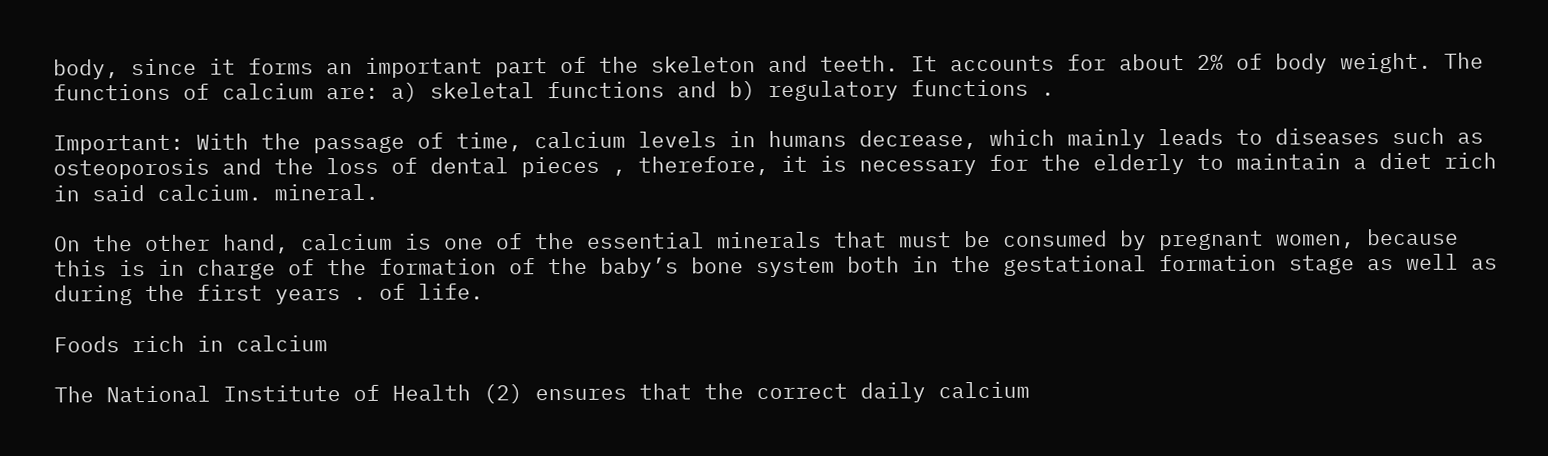body, since it forms an important part of the skeleton and teeth. It accounts for about 2% of body weight. The functions of calcium are: a) skeletal functions and b) regulatory functions .

Important: With the passage of time, calcium levels in humans decrease, which mainly leads to diseases such as osteoporosis and the loss of dental pieces , therefore, it is necessary for the elderly to maintain a diet rich in said calcium. mineral.

On the other hand, calcium is one of the essential minerals that must be consumed by pregnant women, because this is in charge of the formation of the baby’s bone system both in the gestational formation stage as well as during the first years . of life.

Foods rich in calcium

The National Institute of Health (2) ensures that the correct daily calcium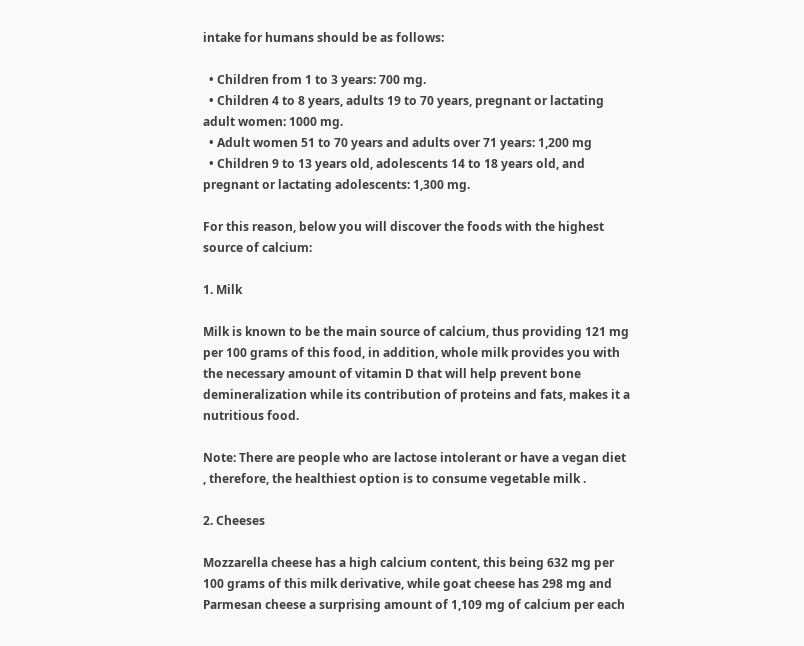intake for humans should be as follows:

  • Children from 1 to 3 years: 700 mg.
  • Children 4 to 8 years, adults 19 to 70 years, pregnant or lactating adult women: 1000 mg.
  • Adult women 51 to 70 years and adults over 71 years: 1,200 mg
  • Children 9 to 13 years old, adolescents 14 to 18 years old, and pregnant or lactating adolescents: 1,300 mg.

For this reason, below you will discover the foods with the highest source of calcium:

1. Milk

Milk is known to be the main source of calcium, thus providing 121 mg per 100 grams of this food, in addition, whole milk provides you with the necessary amount of vitamin D that will help prevent bone demineralization while its contribution of proteins and fats, makes it a nutritious food.

Note: There are people who are lactose intolerant or have a vegan diet , therefore, the healthiest option is to consume vegetable milk .

2. Cheeses

Mozzarella cheese has a high calcium content, this being 632 mg per 100 grams of this milk derivative, while goat cheese has 298 mg and Parmesan cheese a surprising amount of 1,109 mg of calcium per each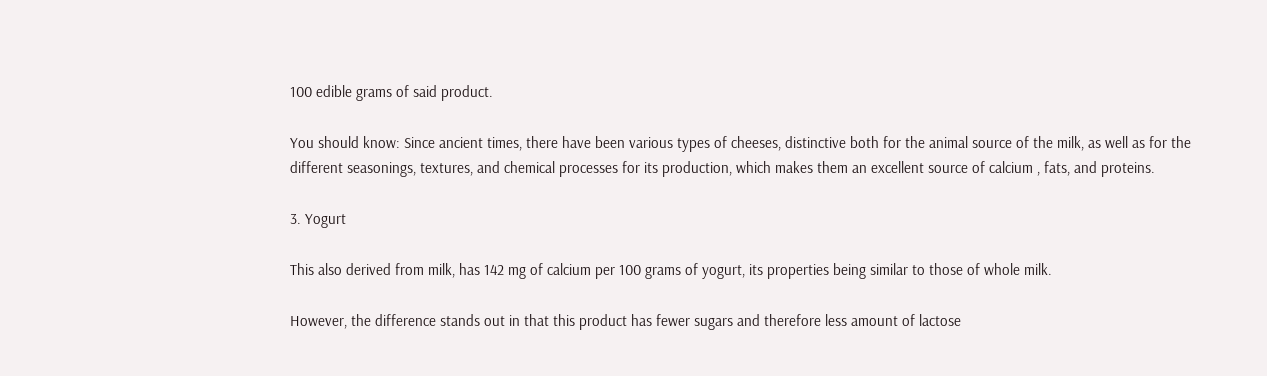100 edible grams of said product.

You should know: Since ancient times, there have been various types of cheeses, distinctive both for the animal source of the milk, as well as for the different seasonings, textures, and chemical processes for its production, which makes them an excellent source of calcium , fats, and proteins.

3. Yogurt

This also derived from milk, has 142 mg of calcium per 100 grams of yogurt, its properties being similar to those of whole milk.

However, the difference stands out in that this product has fewer sugars and therefore less amount of lactose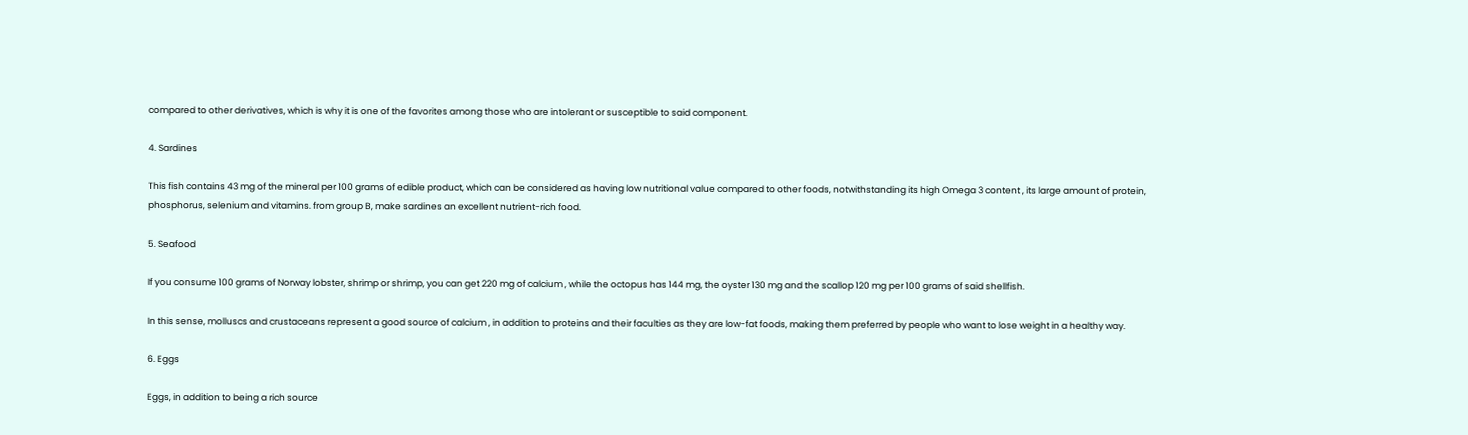compared to other derivatives, which is why it is one of the favorites among those who are intolerant or susceptible to said component.

4. Sardines

This fish contains 43 mg of the mineral per 100 grams of edible product, which can be considered as having low nutritional value compared to other foods, notwithstanding its high Omega 3 content , its large amount of protein, phosphorus, selenium and vitamins. from group B, make sardines an excellent nutrient-rich food.

5. Seafood

If you consume 100 grams of Norway lobster, shrimp or shrimp, you can get 220 mg of calcium , while the octopus has 144 mg, the oyster 130 mg and the scallop 120 mg per 100 grams of said shellfish.

In this sense, molluscs and crustaceans represent a good source of calcium , in addition to proteins and their faculties as they are low-fat foods, making them preferred by people who want to lose weight in a healthy way.

6. Eggs

Eggs, in addition to being a rich source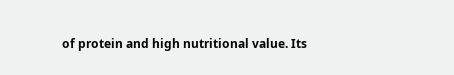of protein and high nutritional value. Its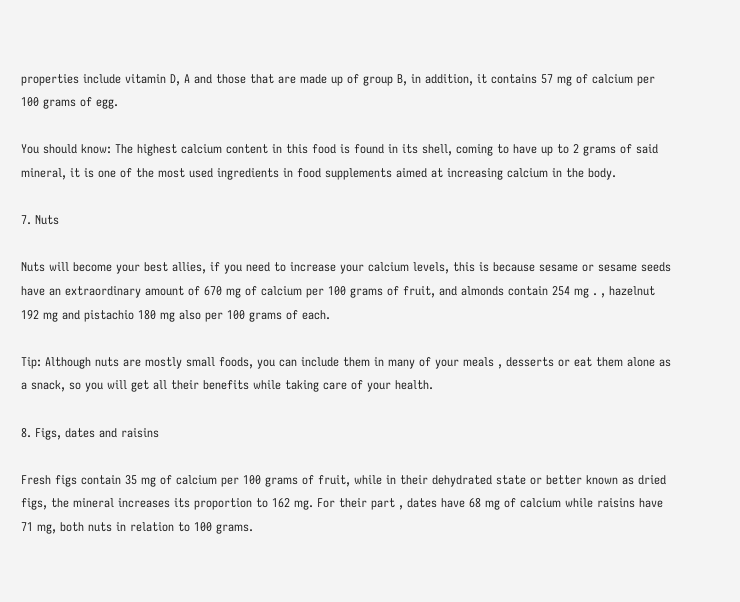properties include vitamin D, A and those that are made up of group B, in addition, it contains 57 mg of calcium per 100 grams of egg.

You should know: The highest calcium content in this food is found in its shell, coming to have up to 2 grams of said mineral, it is one of the most used ingredients in food supplements aimed at increasing calcium in the body.

7. Nuts

Nuts will become your best allies, if you need to increase your calcium levels, this is because sesame or sesame seeds have an extraordinary amount of 670 mg of calcium per 100 grams of fruit, and almonds contain 254 mg . , hazelnut 192 mg and pistachio 180 mg also per 100 grams of each.

Tip: Although nuts are mostly small foods, you can include them in many of your meals , desserts or eat them alone as a snack, so you will get all their benefits while taking care of your health.

8. Figs, dates and raisins

Fresh figs contain 35 mg of calcium per 100 grams of fruit, while in their dehydrated state or better known as dried figs, the mineral increases its proportion to 162 mg. For their part , dates have 68 mg of calcium while raisins have 71 mg, both nuts in relation to 100 grams.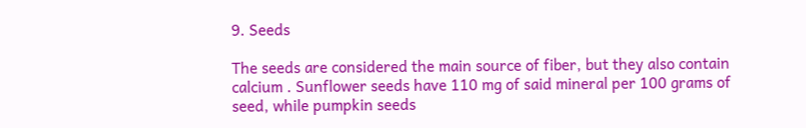9. Seeds

The seeds are considered the main source of fiber, but they also contain calcium . Sunflower seeds have 110 mg of said mineral per 100 grams of seed, while pumpkin seeds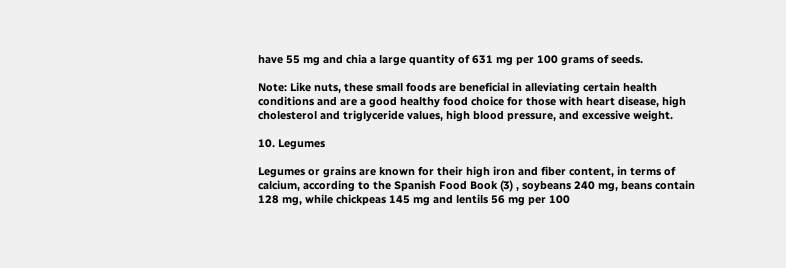have 55 mg and chia a large quantity of 631 mg per 100 grams of seeds.

Note: Like nuts, these small foods are beneficial in alleviating certain health conditions and are a good healthy food choice for those with heart disease, high cholesterol and triglyceride values, high blood pressure, and excessive weight.

10. Legumes

Legumes or grains are known for their high iron and fiber content, in terms of calcium, according to the Spanish Food Book (3) , soybeans 240 mg, beans contain 128 mg, while chickpeas 145 mg and lentils 56 mg per 100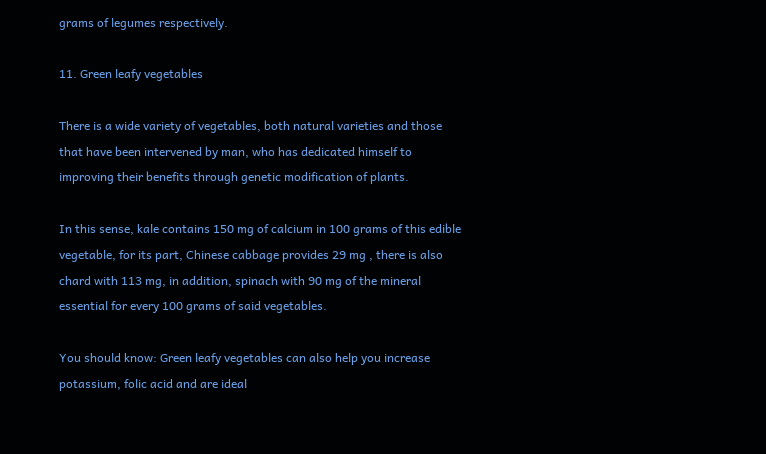grams of legumes respectively.

11. Green leafy vegetables

There is a wide variety of vegetables, both natural varieties and those that have been intervened by man, who has dedicated himself to improving their benefits through genetic modification of plants.

In this sense, kale contains 150 mg of calcium in 100 grams of this edible vegetable, for its part, Chinese cabbage provides 29 mg , there is also chard with 113 mg, in addition, spinach with 90 mg of the mineral essential for every 100 grams of said vegetables.

You should know: Green leafy vegetables can also help you increase potassium, folic acid and are ideal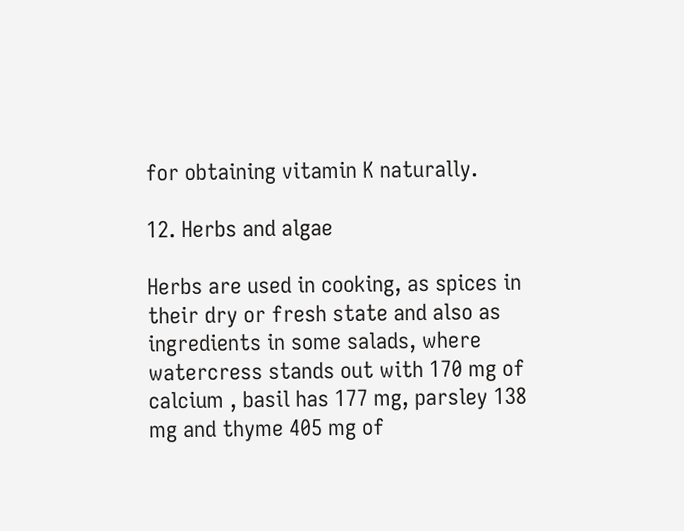for obtaining vitamin K naturally.

12. Herbs and algae

Herbs are used in cooking, as spices in their dry or fresh state and also as ingredients in some salads, where watercress stands out with 170 mg of calcium , basil has 177 mg, parsley 138 mg and thyme 405 mg of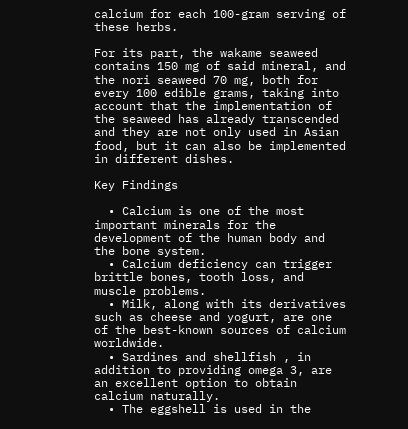calcium for each 100-gram serving of these herbs.

For its part, the wakame seaweed contains 150 mg of said mineral, and the nori seaweed 70 mg, both for every 100 edible grams, taking into account that the implementation of the seaweed has already transcended and they are not only used in Asian food, but it can also be implemented in different dishes.

Key Findings

  • Calcium is one of the most important minerals for the development of the human body and the bone system.
  • Calcium deficiency can trigger brittle bones, tooth loss, and muscle problems.
  • Milk, along with its derivatives such as cheese and yogurt, are one of the best-known sources of calcium worldwide.
  • Sardines and shellfish , in addition to providing omega 3, are an excellent option to obtain calcium naturally.
  • The eggshell is used in the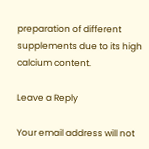preparation of different supplements due to its high calcium content.

Leave a Reply

Your email address will not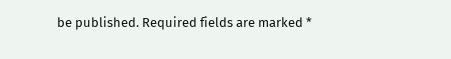be published. Required fields are marked *